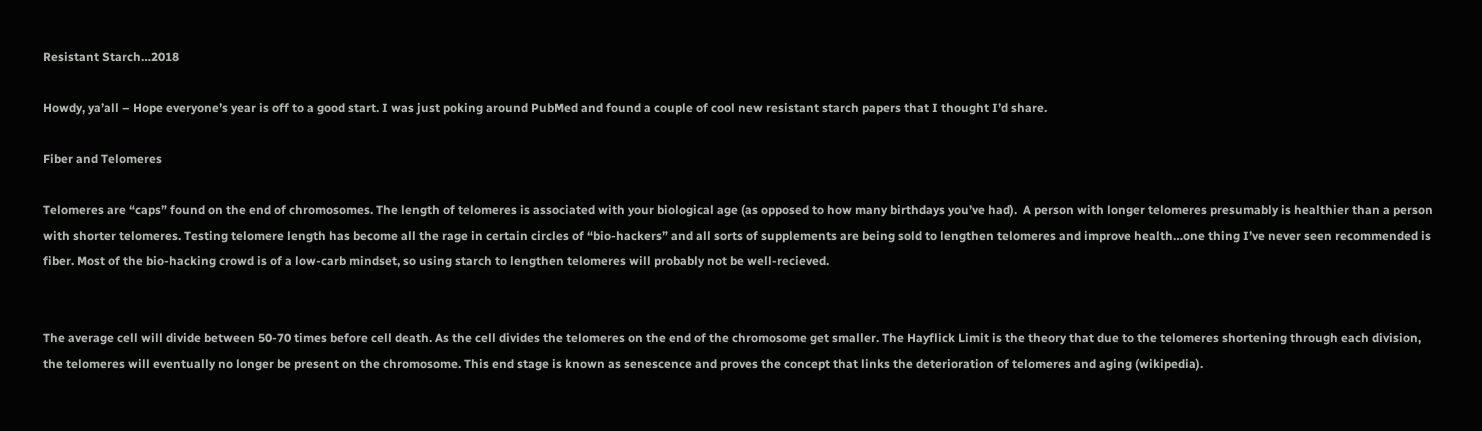Resistant Starch…2018

Howdy, ya’all – Hope everyone’s year is off to a good start. I was just poking around PubMed and found a couple of cool new resistant starch papers that I thought I’d share.

Fiber and Telomeres

Telomeres are “caps” found on the end of chromosomes. The length of telomeres is associated with your biological age (as opposed to how many birthdays you’ve had).  A person with longer telomeres presumably is healthier than a person with shorter telomeres. Testing telomere length has become all the rage in certain circles of “bio-hackers” and all sorts of supplements are being sold to lengthen telomeres and improve health…one thing I’ve never seen recommended is fiber. Most of the bio-hacking crowd is of a low-carb mindset, so using starch to lengthen telomeres will probably not be well-recieved.


The average cell will divide between 50-70 times before cell death. As the cell divides the telomeres on the end of the chromosome get smaller. The Hayflick Limit is the theory that due to the telomeres shortening through each division, the telomeres will eventually no longer be present on the chromosome. This end stage is known as senescence and proves the concept that links the deterioration of telomeres and aging (wikipedia).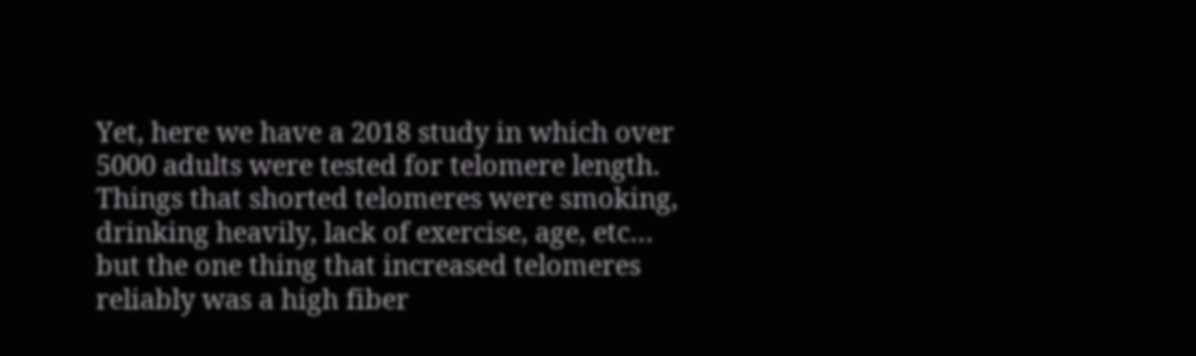Yet, here we have a 2018 study in which over 5000 adults were tested for telomere length. Things that shorted telomeres were smoking, drinking heavily, lack of exercise, age, etc… but the one thing that increased telomeres reliably was a high fiber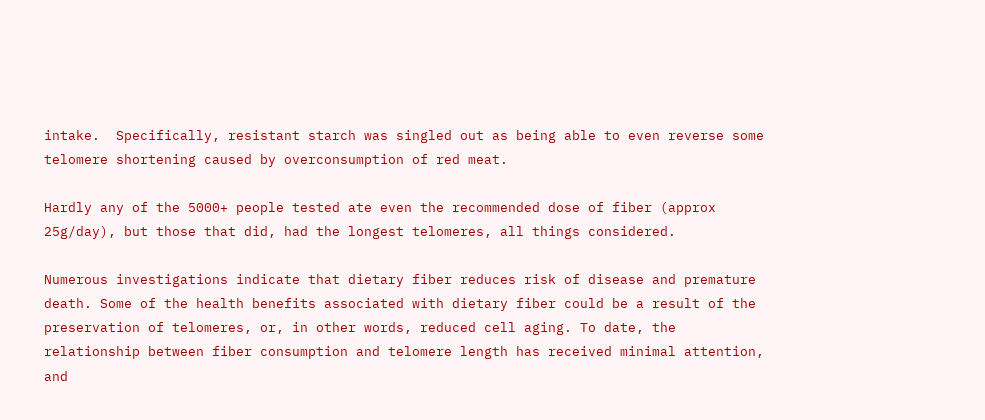intake.  Specifically, resistant starch was singled out as being able to even reverse some telomere shortening caused by overconsumption of red meat.

Hardly any of the 5000+ people tested ate even the recommended dose of fiber (approx 25g/day), but those that did, had the longest telomeres, all things considered.

Numerous investigations indicate that dietary fiber reduces risk of disease and premature death. Some of the health benefits associated with dietary fiber could be a result of the preservation of telomeres, or, in other words, reduced cell aging. To date, the relationship between fiber consumption and telomere length has received minimal attention, and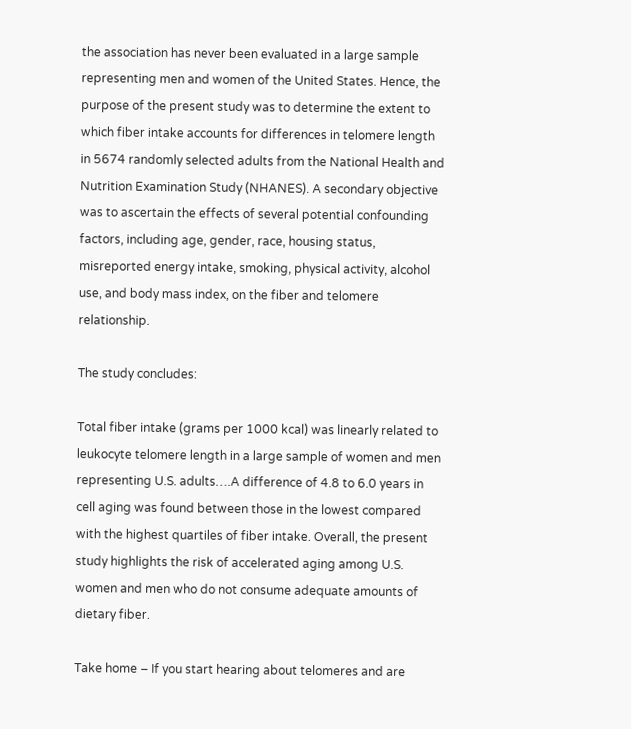the association has never been evaluated in a large sample representing men and women of the United States. Hence, the purpose of the present study was to determine the extent to which fiber intake accounts for differences in telomere length in 5674 randomly selected adults from the National Health and Nutrition Examination Study (NHANES). A secondary objective was to ascertain the effects of several potential confounding factors, including age, gender, race, housing status, misreported energy intake, smoking, physical activity, alcohol use, and body mass index, on the fiber and telomere relationship.

The study concludes:

Total fiber intake (grams per 1000 kcal) was linearly related to leukocyte telomere length in a large sample of women and men representing U.S. adults….A difference of 4.8 to 6.0 years in cell aging was found between those in the lowest compared with the highest quartiles of fiber intake. Overall, the present study highlights the risk of accelerated aging among U.S. women and men who do not consume adequate amounts of dietary fiber.

Take home – If you start hearing about telomeres and are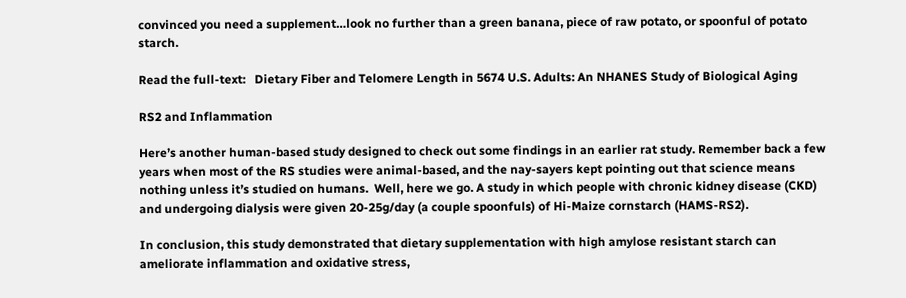convinced you need a supplement…look no further than a green banana, piece of raw potato, or spoonful of potato starch.

Read the full-text:   Dietary Fiber and Telomere Length in 5674 U.S. Adults: An NHANES Study of Biological Aging

RS2 and Inflammation

Here’s another human-based study designed to check out some findings in an earlier rat study. Remember back a few years when most of the RS studies were animal-based, and the nay-sayers kept pointing out that science means nothing unless it’s studied on humans.  Well, here we go. A study in which people with chronic kidney disease (CKD) and undergoing dialysis were given 20-25g/day (a couple spoonfuls) of Hi-Maize cornstarch (HAMS-RS2).

In conclusion, this study demonstrated that dietary supplementation with high amylose resistant starch can ameliorate inflammation and oxidative stress,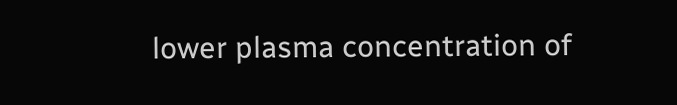lower plasma concentration of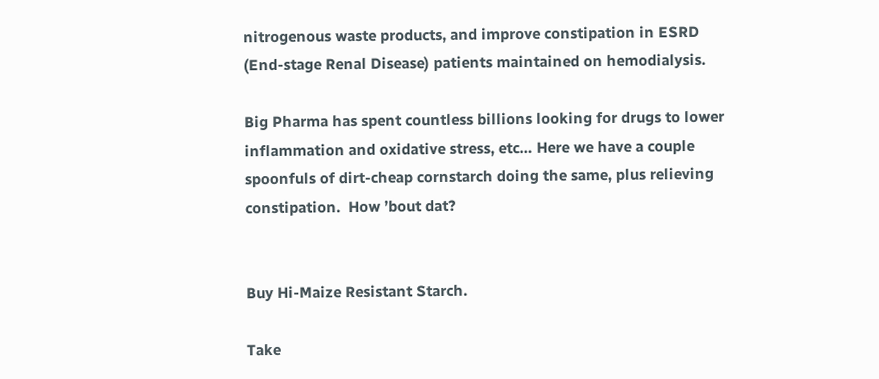nitrogenous waste products, and improve constipation in ESRD (End-stage Renal Disease) patients maintained on hemodialysis.

Big Pharma has spent countless billions looking for drugs to lower inflammation and oxidative stress, etc… Here we have a couple spoonfuls of dirt-cheap cornstarch doing the same, plus relieving constipation.  How ’bout dat?


Buy Hi-Maize Resistant Starch.

Take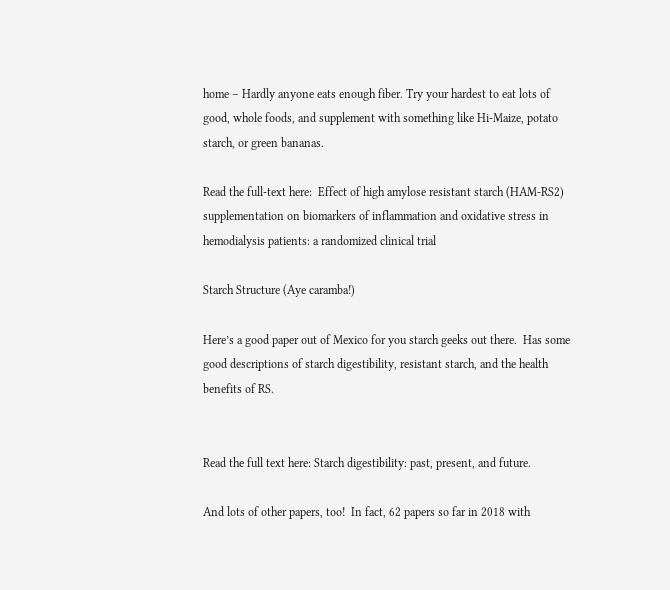home – Hardly anyone eats enough fiber. Try your hardest to eat lots of good, whole foods, and supplement with something like Hi-Maize, potato starch, or green bananas.

Read the full-text here:  Effect of high amylose resistant starch (HAM-RS2) supplementation on biomarkers of inflammation and oxidative stress in hemodialysis patients: a randomized clinical trial

Starch Structure (Aye caramba!)

Here’s a good paper out of Mexico for you starch geeks out there.  Has some good descriptions of starch digestibility, resistant starch, and the health benefits of RS.


Read the full text here: Starch digestibility: past, present, and future.

And lots of other papers, too!  In fact, 62 papers so far in 2018 with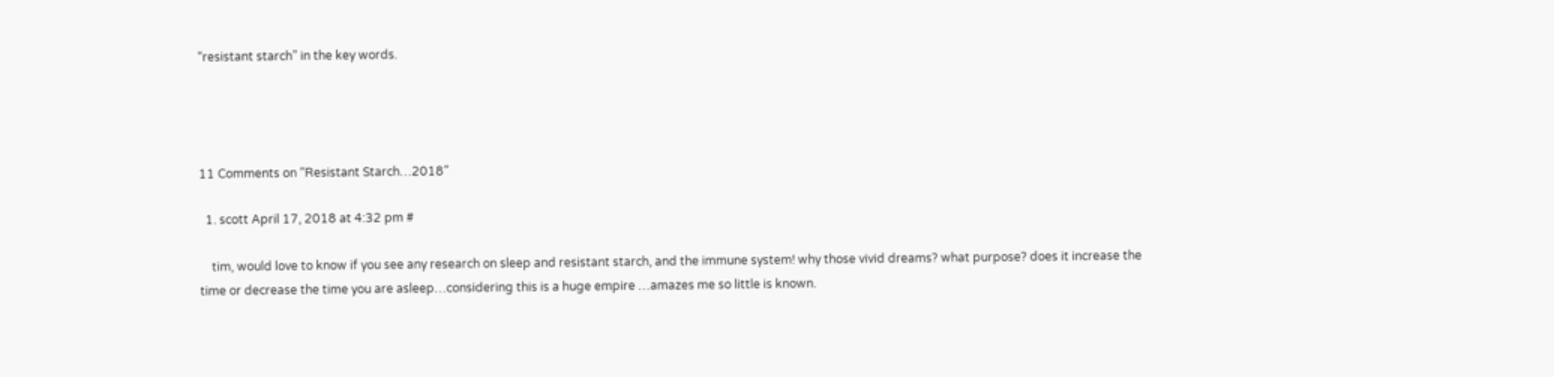“resistant starch” in the key words.




11 Comments on “Resistant Starch…2018”

  1. scott April 17, 2018 at 4:32 pm #

    tim, would love to know if you see any research on sleep and resistant starch, and the immune system! why those vivid dreams? what purpose? does it increase the time or decrease the time you are asleep…considering this is a huge empire …amazes me so little is known.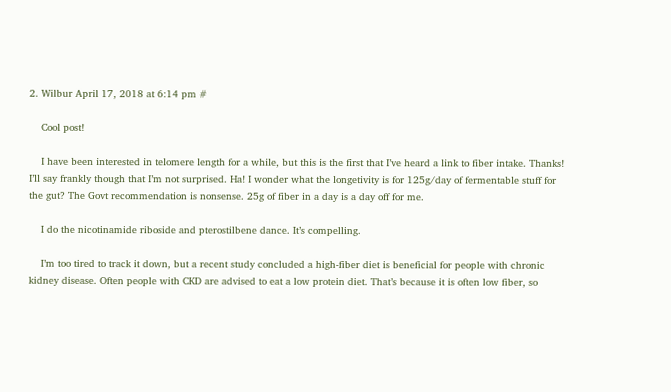2. Wilbur April 17, 2018 at 6:14 pm #

    Cool post!

    I have been interested in telomere length for a while, but this is the first that I’ve heard a link to fiber intake. Thanks! I’ll say frankly though that I’m not surprised. Ha! I wonder what the longetivity is for 125g/day of fermentable stuff for the gut? The Govt recommendation is nonsense. 25g of fiber in a day is a day off for me.

    I do the nicotinamide riboside and pterostilbene dance. It’s compelling.

    I’m too tired to track it down, but a recent study concluded a high-fiber diet is beneficial for people with chronic kidney disease. Often people with CKD are advised to eat a low protein diet. That’s because it is often low fiber, so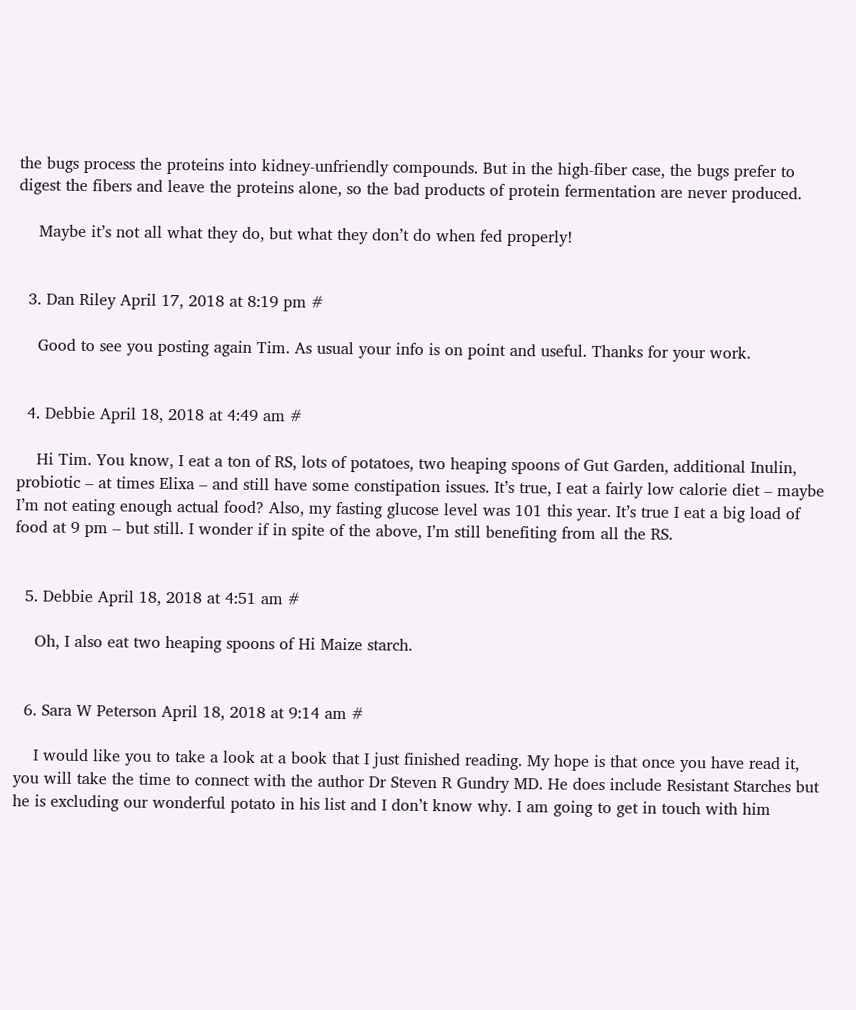the bugs process the proteins into kidney-unfriendly compounds. But in the high-fiber case, the bugs prefer to digest the fibers and leave the proteins alone, so the bad products of protein fermentation are never produced.

    Maybe it’s not all what they do, but what they don’t do when fed properly!


  3. Dan Riley April 17, 2018 at 8:19 pm #

    Good to see you posting again Tim. As usual your info is on point and useful. Thanks for your work.


  4. Debbie April 18, 2018 at 4:49 am #

    Hi Tim. You know, I eat a ton of RS, lots of potatoes, two heaping spoons of Gut Garden, additional Inulin, probiotic – at times Elixa – and still have some constipation issues. It’s true, I eat a fairly low calorie diet – maybe I’m not eating enough actual food? Also, my fasting glucose level was 101 this year. It’s true I eat a big load of food at 9 pm – but still. I wonder if in spite of the above, I’m still benefiting from all the RS.


  5. Debbie April 18, 2018 at 4:51 am #

    Oh, I also eat two heaping spoons of Hi Maize starch.


  6. Sara W Peterson April 18, 2018 at 9:14 am #

    I would like you to take a look at a book that I just finished reading. My hope is that once you have read it, you will take the time to connect with the author Dr Steven R Gundry MD. He does include Resistant Starches but he is excluding our wonderful potato in his list and I don’t know why. I am going to get in touch with him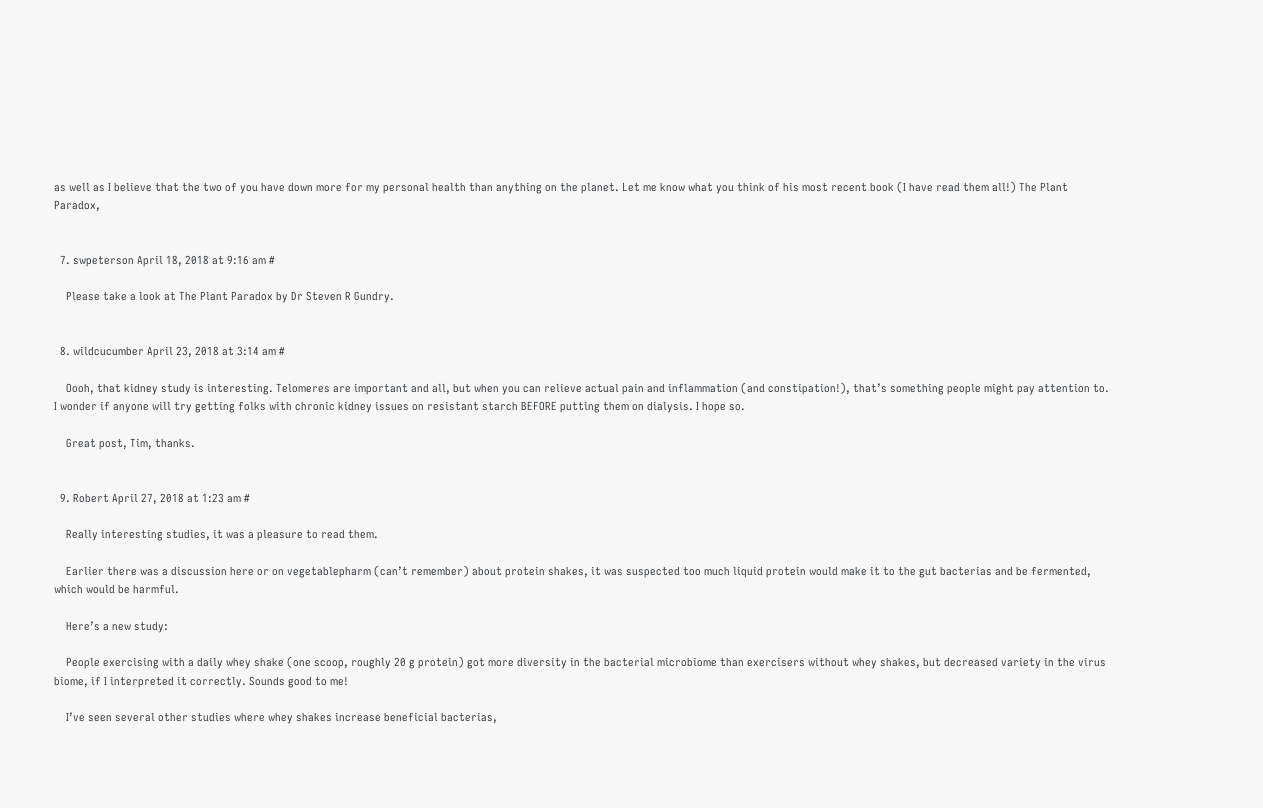as well as I believe that the two of you have down more for my personal health than anything on the planet. Let me know what you think of his most recent book (I have read them all!) The Plant Paradox,


  7. swpeterson April 18, 2018 at 9:16 am #

    Please take a look at The Plant Paradox by Dr Steven R Gundry.


  8. wildcucumber April 23, 2018 at 3:14 am #

    Oooh, that kidney study is interesting. Telomeres are important and all, but when you can relieve actual pain and inflammation (and constipation!), that’s something people might pay attention to. I wonder if anyone will try getting folks with chronic kidney issues on resistant starch BEFORE putting them on dialysis. I hope so.

    Great post, Tim, thanks.


  9. Robert April 27, 2018 at 1:23 am #

    Really interesting studies, it was a pleasure to read them.

    Earlier there was a discussion here or on vegetablepharm (can’t remember) about protein shakes, it was suspected too much liquid protein would make it to the gut bacterias and be fermented, which would be harmful.

    Here’s a new study:

    People exercising with a daily whey shake (one scoop, roughly 20 g protein) got more diversity in the bacterial microbiome than exercisers without whey shakes, but decreased variety in the virus biome, if I interpreted it correctly. Sounds good to me!

    I’ve seen several other studies where whey shakes increase beneficial bacterias,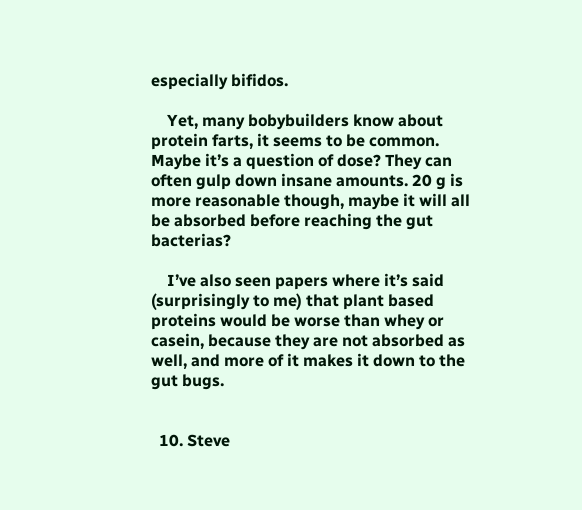especially bifidos.

    Yet, many bobybuilders know about protein farts, it seems to be common. Maybe it’s a question of dose? They can often gulp down insane amounts. 20 g is more reasonable though, maybe it will all be absorbed before reaching the gut bacterias?

    I’ve also seen papers where it’s said (surprisingly to me) that plant based proteins would be worse than whey or casein, because they are not absorbed as well, and more of it makes it down to the gut bugs.


  10. Steve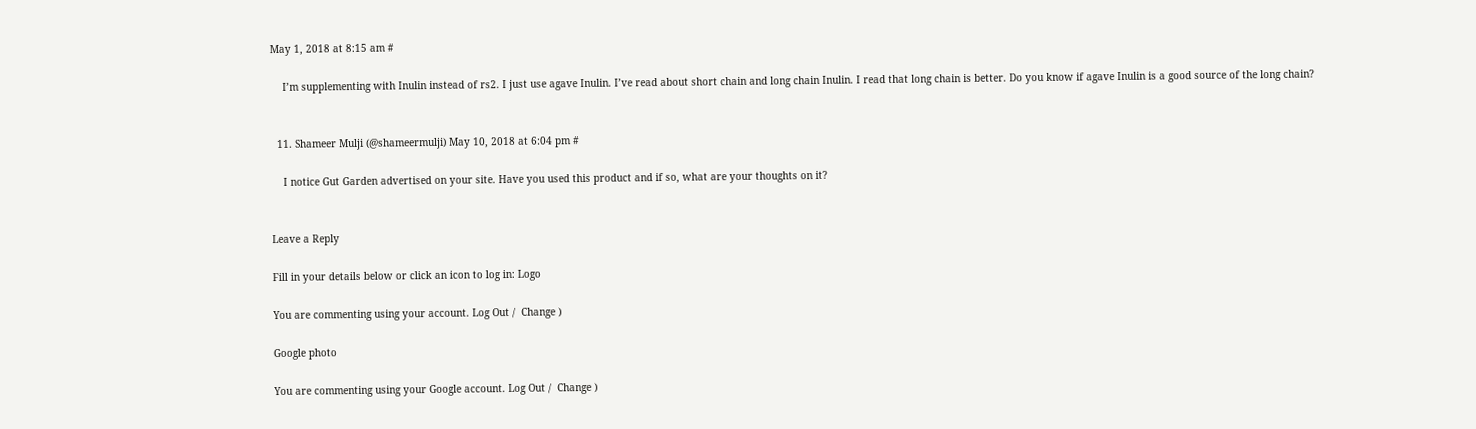May 1, 2018 at 8:15 am #

    I’m supplementing with Inulin instead of rs2. I just use agave Inulin. I’ve read about short chain and long chain Inulin. I read that long chain is better. Do you know if agave Inulin is a good source of the long chain?


  11. Shameer Mulji (@shameermulji) May 10, 2018 at 6:04 pm #

    I notice Gut Garden advertised on your site. Have you used this product and if so, what are your thoughts on it?


Leave a Reply

Fill in your details below or click an icon to log in: Logo

You are commenting using your account. Log Out /  Change )

Google photo

You are commenting using your Google account. Log Out /  Change )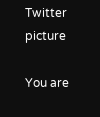Twitter picture

You are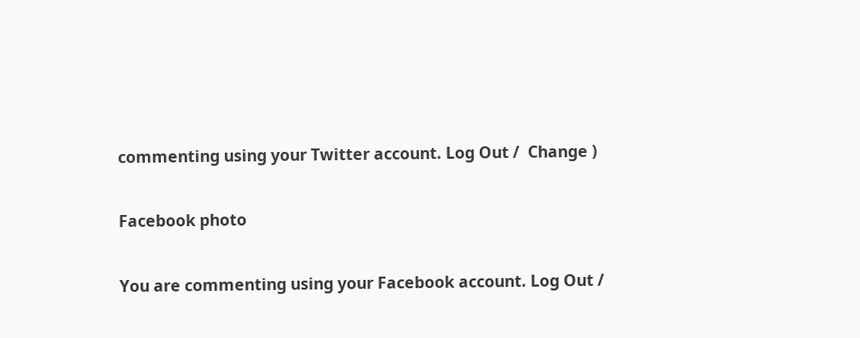commenting using your Twitter account. Log Out /  Change )

Facebook photo

You are commenting using your Facebook account. Log Out /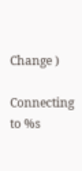Change )

Connecting to %s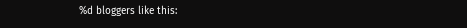%d bloggers like this: